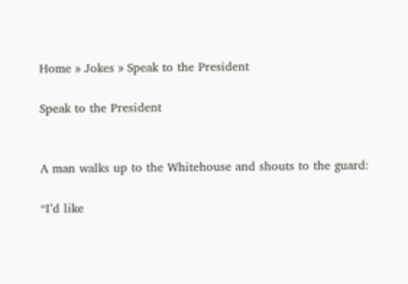Home » Jokes » Speak to the President

Speak to the President


A man walks up to the Whitehouse and shouts to the guard:

“I’d like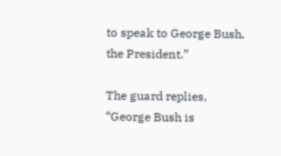to speak to George Bush, the President.”

The guard replies, “George Bush is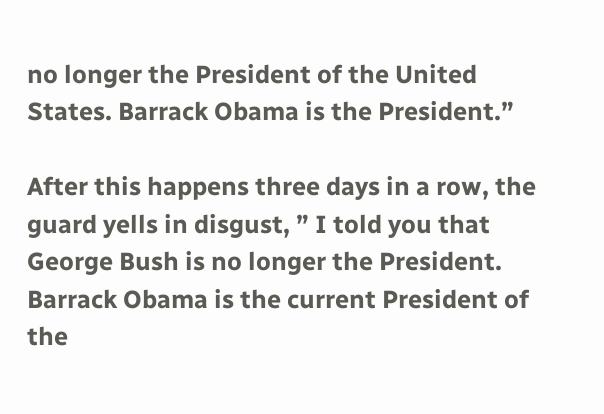no longer the President of the United States. Barrack Obama is the President.”

After this happens three days in a row, the guard yells in disgust, ” I told you that George Bush is no longer the President. Barrack Obama is the current President of the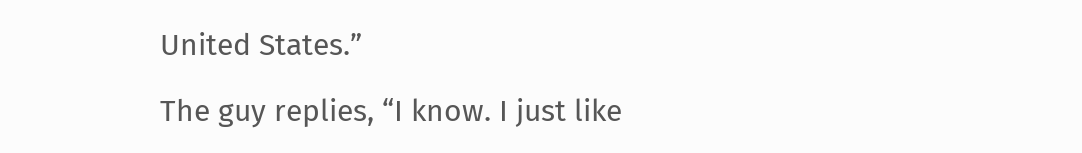United States.”

The guy replies, “I know. I just like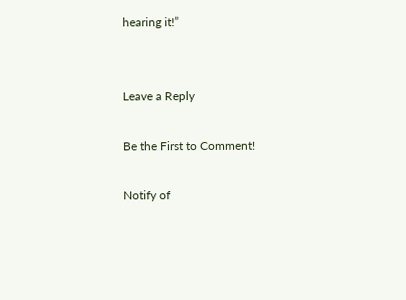hearing it!”


Leave a Reply

Be the First to Comment!

Notify of